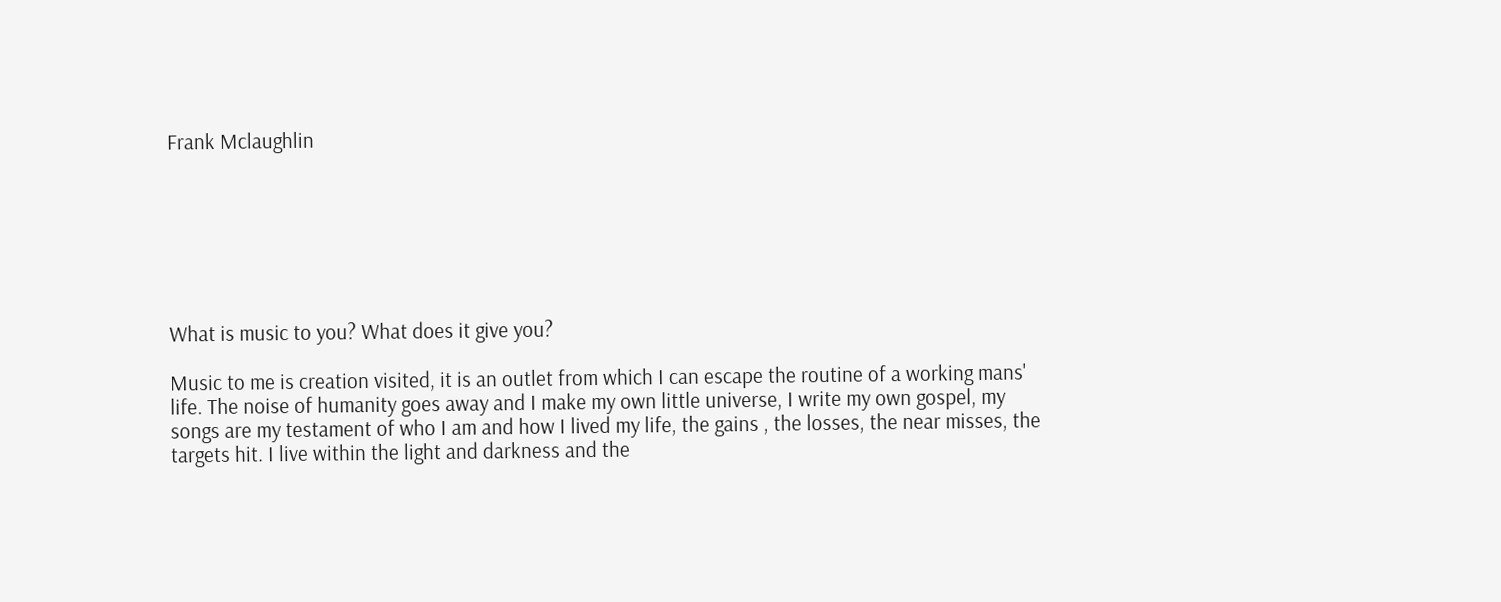Frank Mclaughlin







What is music to you? What does it give you?

Music to me is creation visited, it is an outlet from which I can escape the routine of a working mans' life. The noise of humanity goes away and I make my own little universe, I write my own gospel, my songs are my testament of who I am and how I lived my life, the gains , the losses, the near misses, the targets hit. I live within the light and darkness and the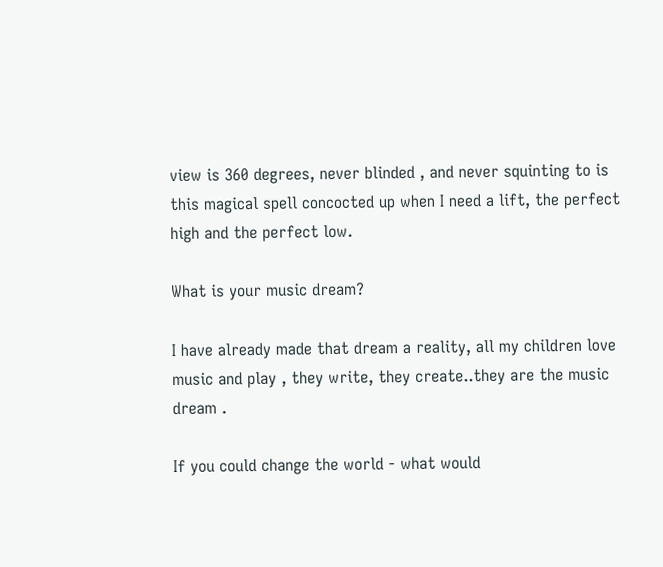view is 360 degrees, never blinded , and never squinting to is this magical spell concocted up when I need a lift, the perfect high and the perfect low.

What is your music dream?

I have already made that dream a reality, all my children love music and play , they write, they create..they are the music dream .

If you could change the world - what would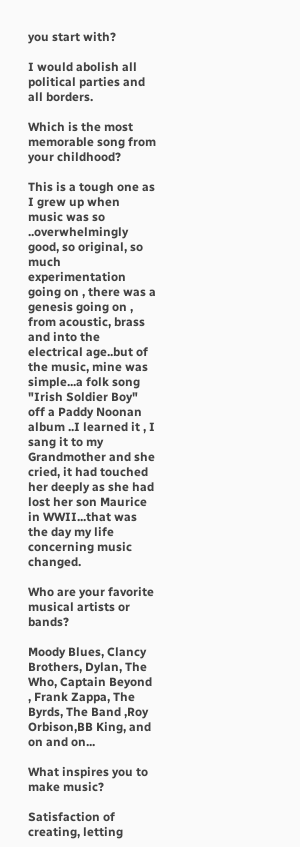you start with?

I would abolish all political parties and all borders.

Which is the most memorable song from your childhood?

This is a tough one as I grew up when music was so ..overwhelmingly good, so original, so much experimentation going on , there was a genesis going on , from acoustic, brass and into the electrical age..but of the music, mine was simple...a folk song "Irish Soldier Boy" off a Paddy Noonan album ..I learned it , I sang it to my Grandmother and she cried, it had touched her deeply as she had lost her son Maurice in WWII...that was the day my life concerning music changed.

Who are your favorite musical artists or bands?

Moody Blues, Clancy Brothers, Dylan, The Who, Captain Beyond , Frank Zappa, The Byrds, The Band ,Roy Orbison,BB King, and on and on...

What inspires you to make music?

Satisfaction of creating, letting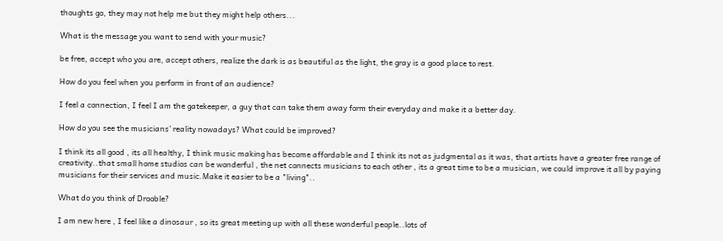thoughts go, they may not help me but they might help others...

What is the message you want to send with your music?

be free, accept who you are, accept others, realize the dark is as beautiful as the light, the gray is a good place to rest.

How do you feel when you perform in front of an audience?

I feel a connection, I feel I am the gatekeeper, a guy that can take them away form their everyday and make it a better day.

How do you see the musicians’ reality nowadays? What could be improved?

I think its all good , its all healthy, I think music making has become affordable and I think its not as judgmental as it was, that artists have a greater free range of creativity..that small home studios can be wonderful , the net connects musicians to each other , its a great time to be a musician, we could improve it all by paying musicians for their services and music.Make it easier to be a "living"..

What do you think of Drooble?

I am new here , I feel like a dinosaur , so its great meeting up with all these wonderful people..lots of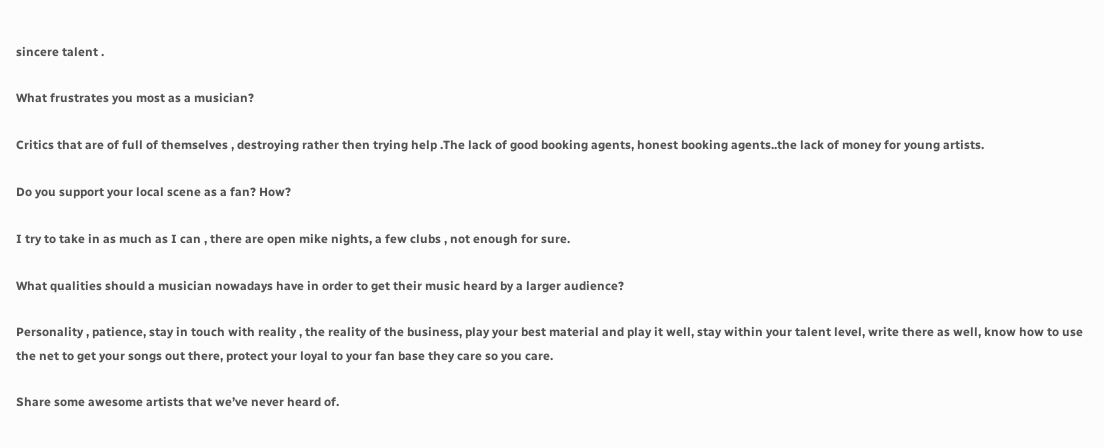sincere talent .

What frustrates you most as a musician?

Critics that are of full of themselves , destroying rather then trying help .The lack of good booking agents, honest booking agents..the lack of money for young artists.

Do you support your local scene as a fan? How?

I try to take in as much as I can , there are open mike nights, a few clubs , not enough for sure.

What qualities should a musician nowadays have in order to get their music heard by a larger audience?

Personality , patience, stay in touch with reality , the reality of the business, play your best material and play it well, stay within your talent level, write there as well, know how to use the net to get your songs out there, protect your loyal to your fan base they care so you care.

Share some awesome artists that we’ve never heard of.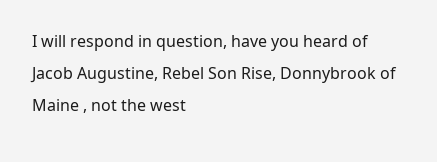I will respond in question, have you heard of Jacob Augustine, Rebel Son Rise, Donnybrook of Maine , not the west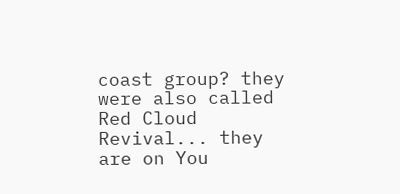coast group? they were also called Red Cloud Revival... they are on You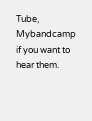Tube, Mybandcamp if you want to hear them.